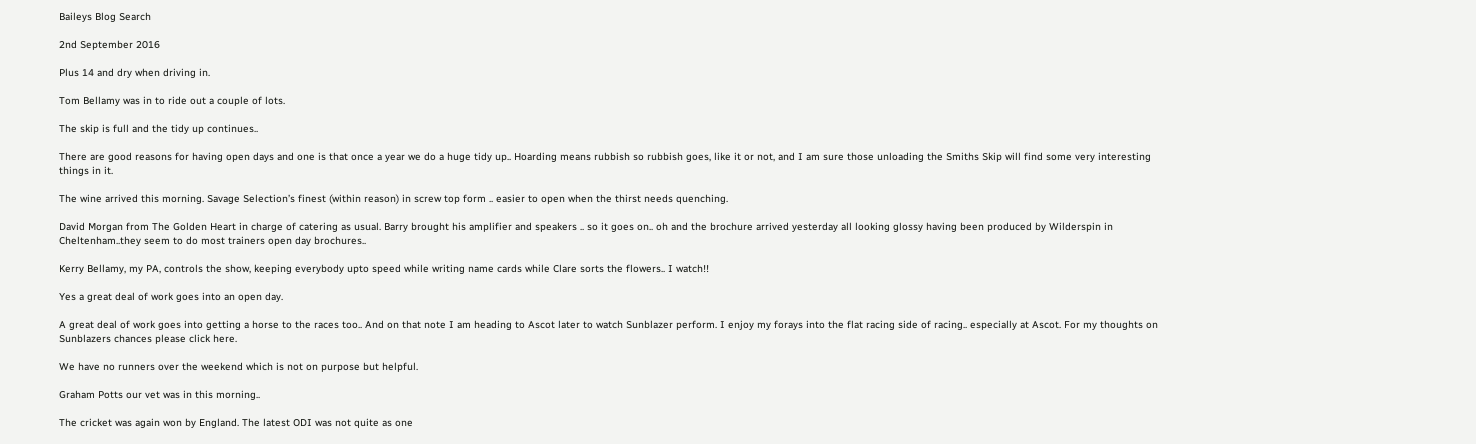Baileys Blog Search

2nd September 2016

Plus 14 and dry when driving in.

Tom Bellamy was in to ride out a couple of lots.

The skip is full and the tidy up continues..

There are good reasons for having open days and one is that once a year we do a huge tidy up.. Hoarding means rubbish so rubbish goes, like it or not, and I am sure those unloading the Smiths Skip will find some very interesting things in it.

The wine arrived this morning. Savage Selection’s finest (within reason) in screw top form .. easier to open when the thirst needs quenching.

David Morgan from The Golden Heart in charge of catering as usual. Barry brought his amplifier and speakers .. so it goes on.. oh and the brochure arrived yesterday all looking glossy having been produced by Wilderspin in Cheltenham..they seem to do most trainers open day brochures..

Kerry Bellamy, my PA, controls the show, keeping everybody upto speed while writing name cards while Clare sorts the flowers.. I watch!!

Yes a great deal of work goes into an open day.

A great deal of work goes into getting a horse to the races too.. And on that note I am heading to Ascot later to watch Sunblazer perform. I enjoy my forays into the flat racing side of racing.. especially at Ascot. For my thoughts on Sunblazers chances please click here.

We have no runners over the weekend which is not on purpose but helpful.

Graham Potts our vet was in this morning..

The cricket was again won by England. The latest ODI was not quite as one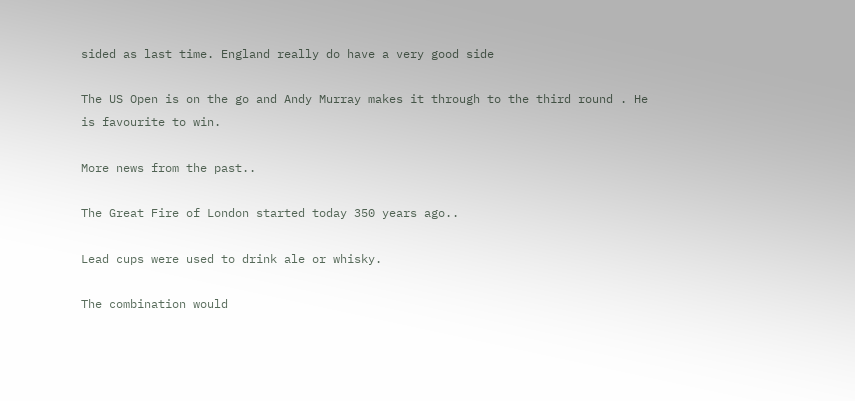sided as last time. England really do have a very good side

The US Open is on the go and Andy Murray makes it through to the third round . He is favourite to win.

More news from the past..

The Great Fire of London started today 350 years ago..

Lead cups were used to drink ale or whisky.

The combination would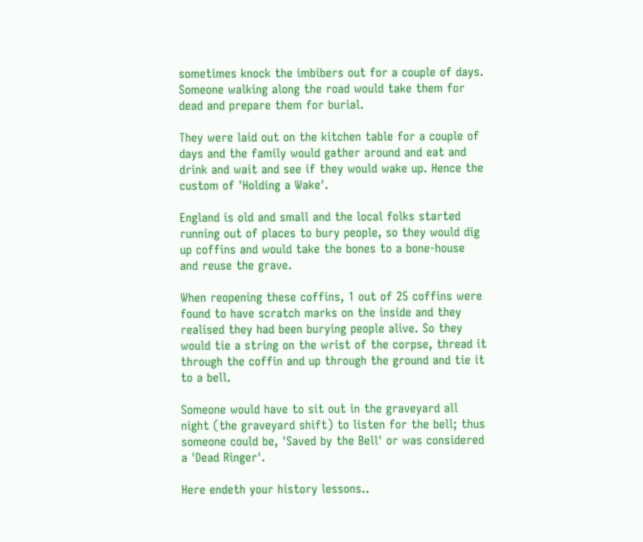sometimes knock the imbibers out for a couple of days. Someone walking along the road would take them for dead and prepare them for burial.

They were laid out on the kitchen table for a couple of days and the family would gather around and eat and drink and wait and see if they would wake up. Hence the custom of 'Holding a Wake'.

England is old and small and the local folks started running out of places to bury people, so they would dig up coffins and would take the bones to a bone-house and reuse the grave.

When reopening these coffins, 1 out of 25 coffins were found to have scratch marks on the inside and they realised they had been burying people alive. So they would tie a string on the wrist of the corpse, thread it through the coffin and up through the ground and tie it to a bell.

Someone would have to sit out in the graveyard all night (the graveyard shift) to listen for the bell; thus someone could be, 'Saved by the Bell' or was considered a 'Dead Ringer'.

Here endeth your history lessons..